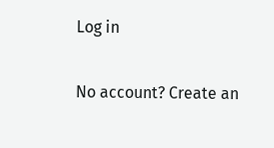Log in

No account? Create an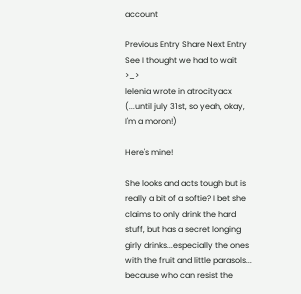account

Previous Entry Share Next Entry
See I thought we had to wait >_>
lelenia wrote in atrocityacx
(...until july 31st, so yeah, okay, I'm a moron!)

Here's mine!

She looks and acts tough but is really a bit of a softie? I bet she claims to only drink the hard stuff, but has a secret longing girly drinks...especially the ones with the fruit and little parasols... because who can resist the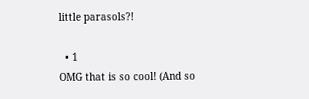little parasols?!

  • 1
OMG that is so cool! (And so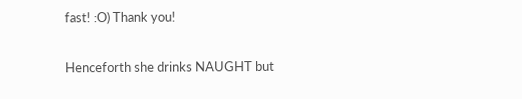fast! :O) Thank you!

Henceforth she drinks NAUGHT but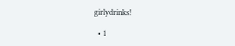girlydrinks!

  • 1